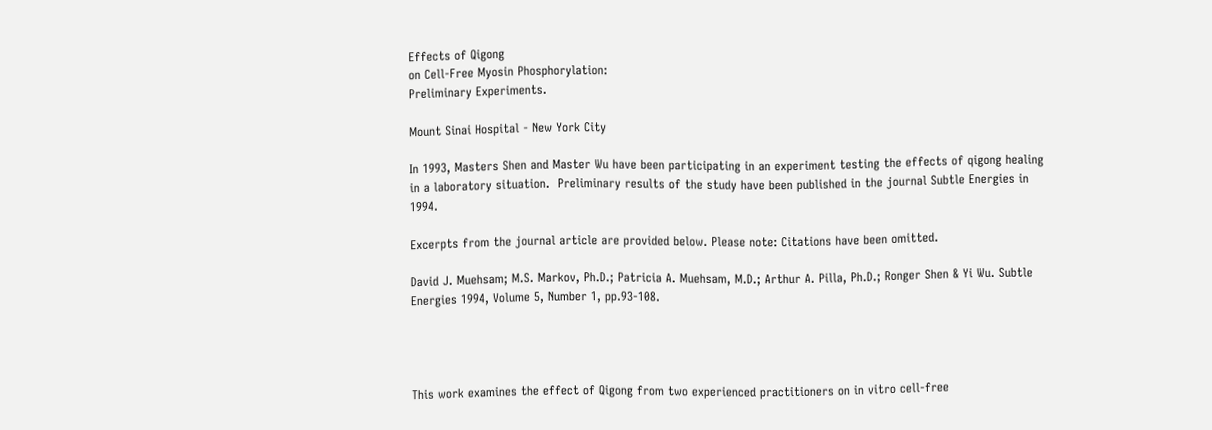Effects of Qigong
on Cell-Free Myosin Phosphorylation:
Preliminary Experiments.

Mount Sinai Hospital - New York City

In 1993, Masters Shen and Master Wu have been participating in an experiment testing the effects of qigong healing in a laboratory situation.  Preliminary results of the study have been published in the journal Subtle Energies in 1994.

Excerpts from the journal article are provided below. Please note: Citations have been omitted.

David J. Muehsam; M.S. Markov, Ph.D.; Patricia A. Muehsam, M.D.; Arthur A. Pilla, Ph.D.; Ronger Shen & Yi Wu. Subtle Energies 1994, Volume 5, Number 1, pp.93-108.




This work examines the effect of Qigong from two experienced practitioners on in vitro cell-free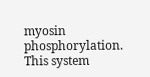myosin phosphorylation. This system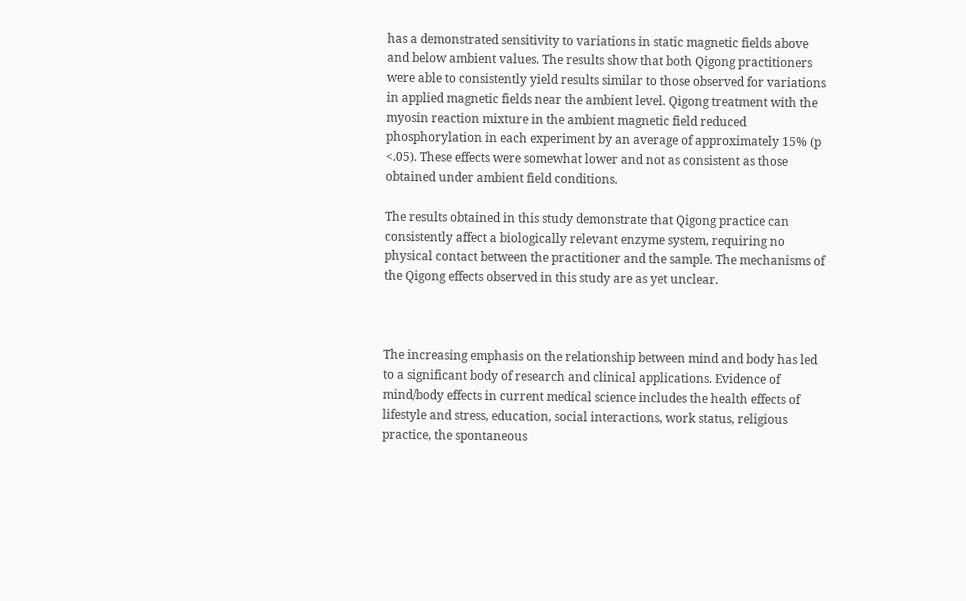has a demonstrated sensitivity to variations in static magnetic fields above and below ambient values. The results show that both Qigong practitioners were able to consistently yield results similar to those observed for variations in applied magnetic fields near the ambient level. Qigong treatment with the myosin reaction mixture in the ambient magnetic field reduced phosphorylation in each experiment by an average of approximately 15% (p <.05). These effects were somewhat lower and not as consistent as those obtained under ambient field conditions.

The results obtained in this study demonstrate that Qigong practice can consistently affect a biologically relevant enzyme system, requiring no physical contact between the practitioner and the sample. The mechanisms of the Qigong effects observed in this study are as yet unclear.



The increasing emphasis on the relationship between mind and body has led to a significant body of research and clinical applications. Evidence of mind/body effects in current medical science includes the health effects of lifestyle and stress, education, social interactions, work status, religious practice, the spontaneous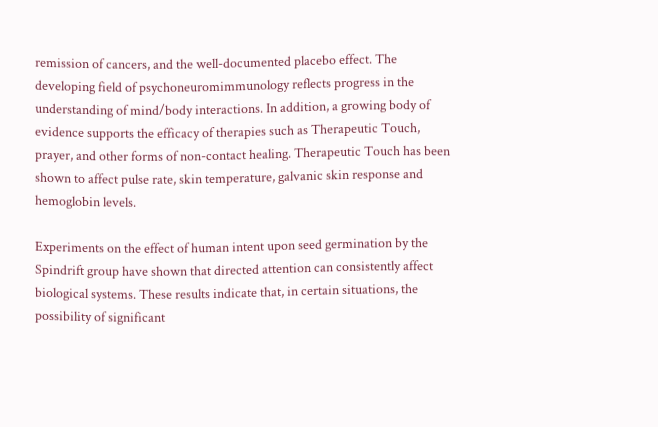remission of cancers, and the well-documented placebo effect. The developing field of psychoneuromimmunology reflects progress in the understanding of mind/body interactions. In addition, a growing body of evidence supports the efficacy of therapies such as Therapeutic Touch, prayer, and other forms of non-contact healing. Therapeutic Touch has been shown to affect pulse rate, skin temperature, galvanic skin response and hemoglobin levels.

Experiments on the effect of human intent upon seed germination by the Spindrift group have shown that directed attention can consistently affect biological systems. These results indicate that, in certain situations, the possibility of significant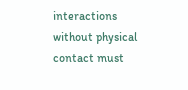interactions without physical contact must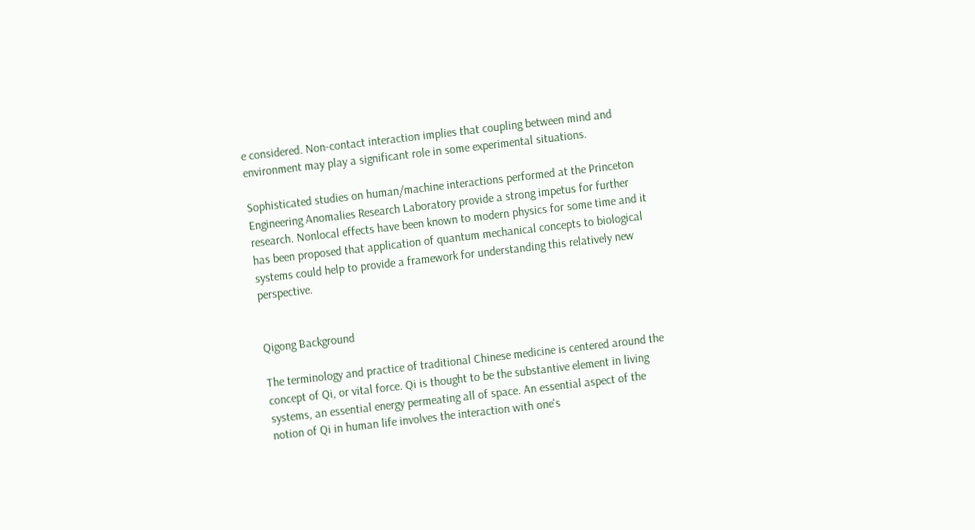e considered. Non-contact interaction implies that coupling between mind and environment may play a significant role in some experimental situations.

Sophisticated studies on human/machine interactions performed at the Princeton Engineering Anomalies Research Laboratory provide a strong impetus for further research. Nonlocal effects have been known to modern physics for some time and it has been proposed that application of quantum mechanical concepts to biological systems could help to provide a framework for understanding this relatively new perspective.


Qigong Background

The terminology and practice of traditional Chinese medicine is centered around the concept of Qi, or vital force. Qi is thought to be the substantive element in living systems, an essential energy permeating all of space. An essential aspect of the notion of Qi in human life involves the interaction with one's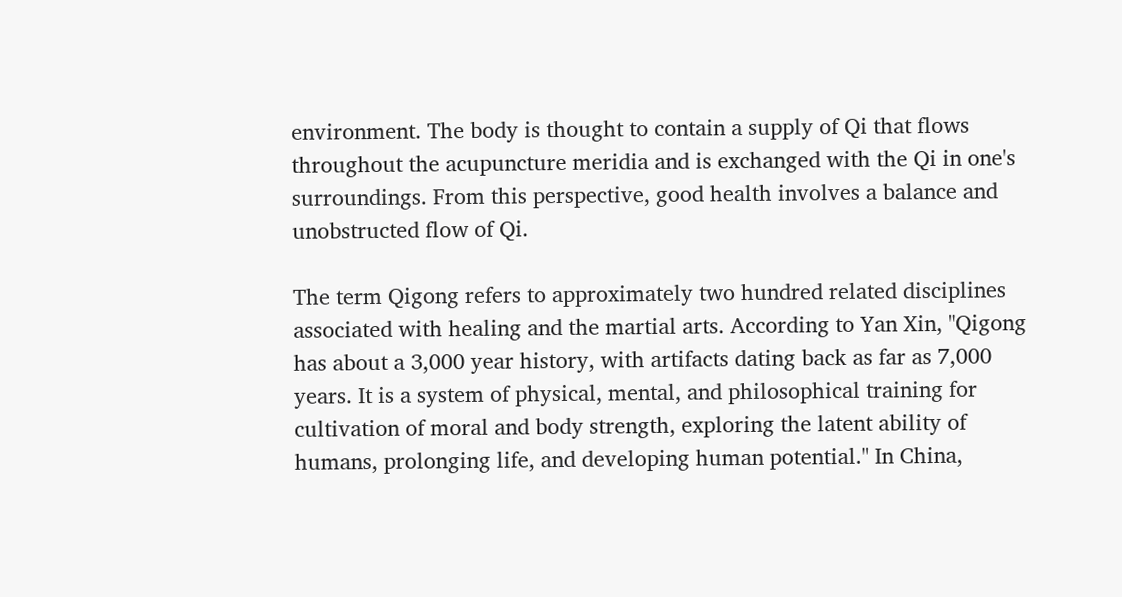environment. The body is thought to contain a supply of Qi that flows throughout the acupuncture meridia and is exchanged with the Qi in one's surroundings. From this perspective, good health involves a balance and unobstructed flow of Qi.

The term Qigong refers to approximately two hundred related disciplines associated with healing and the martial arts. According to Yan Xin, "Qigong has about a 3,000 year history, with artifacts dating back as far as 7,000 years. It is a system of physical, mental, and philosophical training for cultivation of moral and body strength, exploring the latent ability of humans, prolonging life, and developing human potential." In China,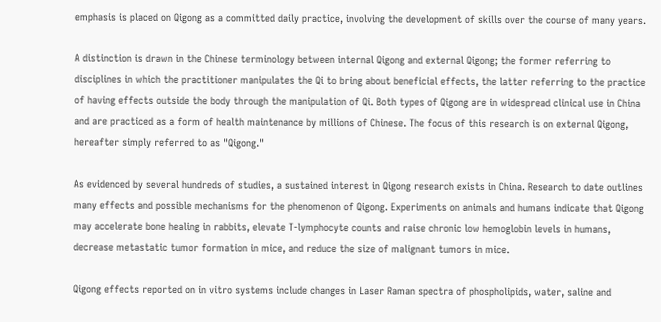emphasis is placed on Qigong as a committed daily practice, involving the development of skills over the course of many years.

A distinction is drawn in the Chinese terminology between internal Qigong and external Qigong; the former referring to disciplines in which the practitioner manipulates the Qi to bring about beneficial effects, the latter referring to the practice of having effects outside the body through the manipulation of Qi. Both types of Qigong are in widespread clinical use in China and are practiced as a form of health maintenance by millions of Chinese. The focus of this research is on external Qigong, hereafter simply referred to as "Qigong."

As evidenced by several hundreds of studies, a sustained interest in Qigong research exists in China. Research to date outlines many effects and possible mechanisms for the phenomenon of Qigong. Experiments on animals and humans indicate that Qigong may accelerate bone healing in rabbits, elevate T-lymphocyte counts and raise chronic low hemoglobin levels in humans, decrease metastatic tumor formation in mice, and reduce the size of malignant tumors in mice.

Qigong effects reported on in vitro systems include changes in Laser Raman spectra of phospholipids, water, saline and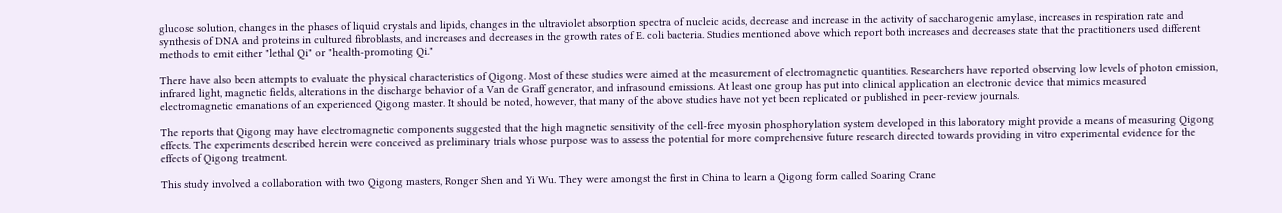glucose solution, changes in the phases of liquid crystals and lipids, changes in the ultraviolet absorption spectra of nucleic acids, decrease and increase in the activity of saccharogenic amylase, increases in respiration rate and synthesis of DNA and proteins in cultured fibroblasts, and increases and decreases in the growth rates of E. coli bacteria. Studies mentioned above which report both increases and decreases state that the practitioners used different methods to emit either "lethal Qi" or "health-promoting Qi."

There have also been attempts to evaluate the physical characteristics of Qigong. Most of these studies were aimed at the measurement of electromagnetic quantities. Researchers have reported observing low levels of photon emission, infrared light, magnetic fields, alterations in the discharge behavior of a Van de Graff generator, and infrasound emissions. At least one group has put into clinical application an electronic device that mimics measured electromagnetic emanations of an experienced Qigong master. It should be noted, however, that many of the above studies have not yet been replicated or published in peer-review journals.

The reports that Qigong may have electromagnetic components suggested that the high magnetic sensitivity of the cell-free myosin phosphorylation system developed in this laboratory might provide a means of measuring Qigong effects. The experiments described herein were conceived as preliminary trials whose purpose was to assess the potential for more comprehensive future research directed towards providing in vitro experimental evidence for the effects of Qigong treatment.

This study involved a collaboration with two Qigong masters, Ronger Shen and Yi Wu. They were amongst the first in China to learn a Qigong form called Soaring Crane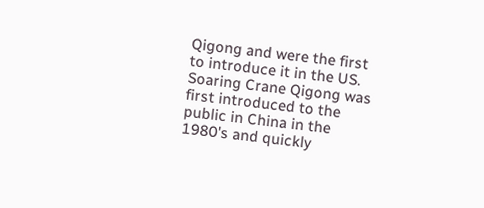Qigong and were the first to introduce it in the US. Soaring Crane Qigong was first introduced to the public in China in the 1980's and quickly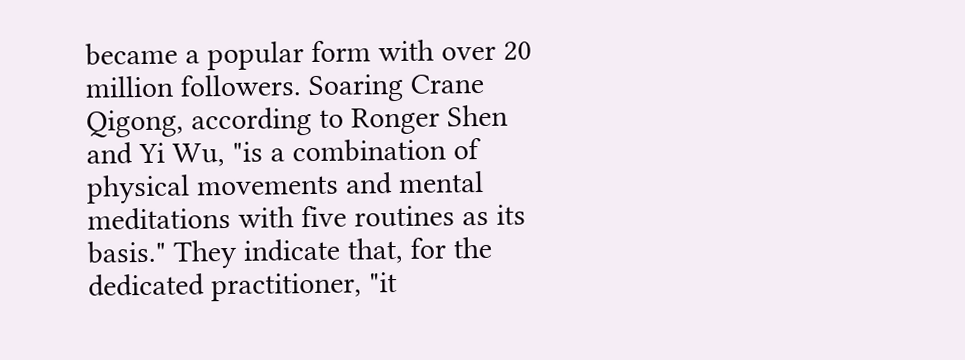became a popular form with over 20 million followers. Soaring Crane Qigong, according to Ronger Shen and Yi Wu, "is a combination of physical movements and mental meditations with five routines as its basis." They indicate that, for the dedicated practitioner, "it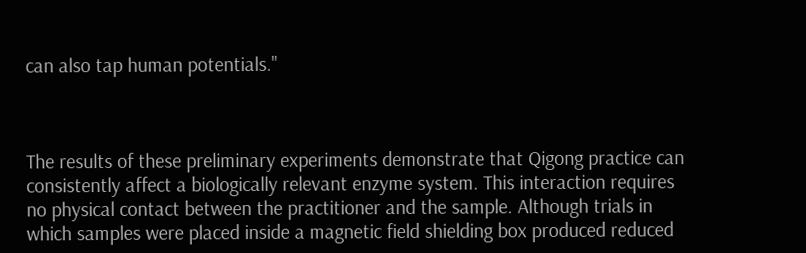can also tap human potentials."



The results of these preliminary experiments demonstrate that Qigong practice can consistently affect a biologically relevant enzyme system. This interaction requires no physical contact between the practitioner and the sample. Although trials in which samples were placed inside a magnetic field shielding box produced reduced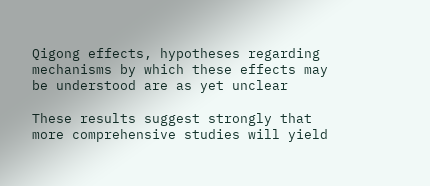Qigong effects, hypotheses regarding mechanisms by which these effects may be understood are as yet unclear

These results suggest strongly that more comprehensive studies will yield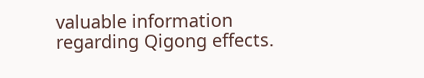valuable information regarding Qigong effects.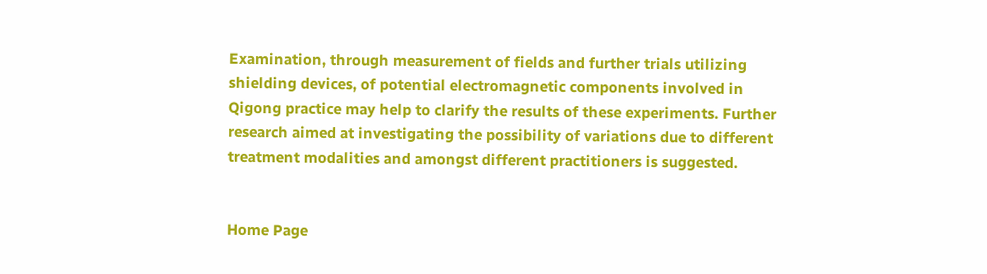Examination, through measurement of fields and further trials utilizing shielding devices, of potential electromagnetic components involved in Qigong practice may help to clarify the results of these experiments. Further research aimed at investigating the possibility of variations due to different treatment modalities and amongst different practitioners is suggested.


Home Page